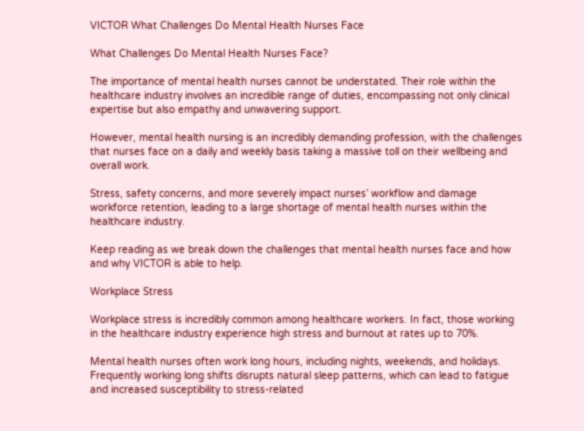VICTOR What Challenges Do Mental Health Nurses Face

What Challenges Do Mental Health Nurses Face?

The importance of mental health nurses cannot be understated. Their role within the healthcare industry involves an incredible range of duties, encompassing not only clinical expertise but also empathy and unwavering support.

However, mental health nursing is an incredibly demanding profession, with the challenges that nurses face on a daily and weekly basis taking a massive toll on their wellbeing and overall work.

Stress, safety concerns, and more severely impact nurses’ workflow and damage workforce retention, leading to a large shortage of mental health nurses within the healthcare industry.

Keep reading as we break down the challenges that mental health nurses face and how and why VICTOR is able to help.

Workplace Stress

Workplace stress is incredibly common among healthcare workers. In fact, those working in the healthcare industry experience high stress and burnout at rates up to 70%.

Mental health nurses often work long hours, including nights, weekends, and holidays. Frequently working long shifts disrupts natural sleep patterns, which can lead to fatigue and increased susceptibility to stress-related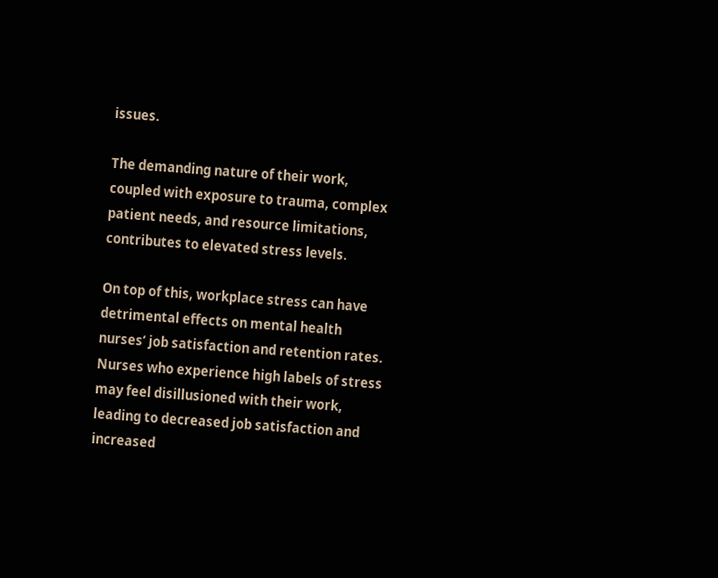issues.

The demanding nature of their work, coupled with exposure to trauma, complex patient needs, and resource limitations, contributes to elevated stress levels.

On top of this, workplace stress can have detrimental effects on mental health nurses’ job satisfaction and retention rates. Nurses who experience high labels of stress may feel disillusioned with their work, leading to decreased job satisfaction and increased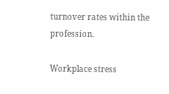turnover rates within the profession.

Workplace stress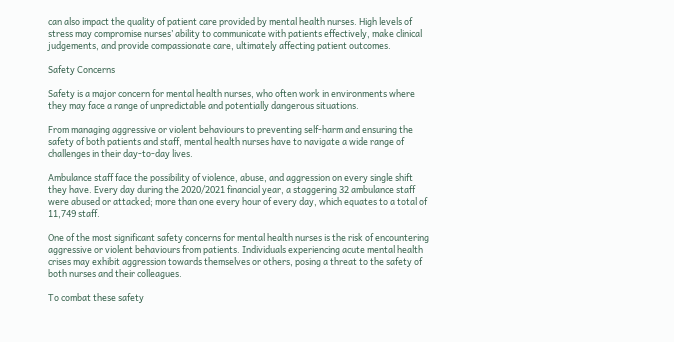can also impact the quality of patient care provided by mental health nurses. High levels of stress may compromise nurses’ ability to communicate with patients effectively, make clinical judgements, and provide compassionate care, ultimately affecting patient outcomes.

Safety Concerns

Safety is a major concern for mental health nurses, who often work in environments where they may face a range of unpredictable and potentially dangerous situations.

From managing aggressive or violent behaviours to preventing self-harm and ensuring the safety of both patients and staff, mental health nurses have to navigate a wide range of challenges in their day-to-day lives.

Ambulance staff face the possibility of violence, abuse, and aggression on every single shift they have. Every day during the 2020/2021 financial year, a staggering 32 ambulance staff were abused or attacked; more than one every hour of every day, which equates to a total of 11,749 staff.

One of the most significant safety concerns for mental health nurses is the risk of encountering aggressive or violent behaviours from patients. Individuals experiencing acute mental health crises may exhibit aggression towards themselves or others, posing a threat to the safety of both nurses and their colleagues.

To combat these safety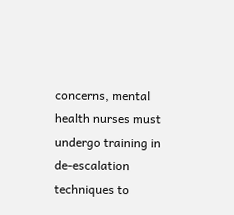concerns, mental health nurses must undergo training in de-escalation techniques to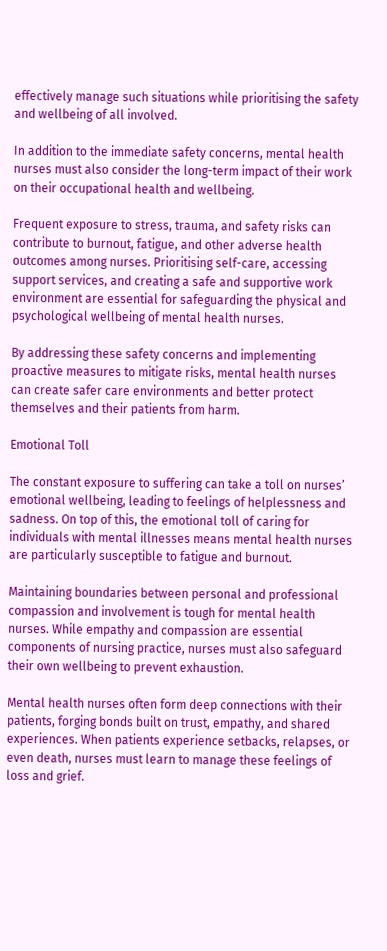effectively manage such situations while prioritising the safety and wellbeing of all involved.

In addition to the immediate safety concerns, mental health nurses must also consider the long-term impact of their work on their occupational health and wellbeing.

Frequent exposure to stress, trauma, and safety risks can contribute to burnout, fatigue, and other adverse health outcomes among nurses. Prioritising self-care, accessing support services, and creating a safe and supportive work environment are essential for safeguarding the physical and psychological wellbeing of mental health nurses.

By addressing these safety concerns and implementing proactive measures to mitigate risks, mental health nurses can create safer care environments and better protect themselves and their patients from harm.

Emotional Toll

The constant exposure to suffering can take a toll on nurses’ emotional wellbeing, leading to feelings of helplessness and sadness. On top of this, the emotional toll of caring for individuals with mental illnesses means mental health nurses are particularly susceptible to fatigue and burnout.

Maintaining boundaries between personal and professional compassion and involvement is tough for mental health nurses. While empathy and compassion are essential components of nursing practice, nurses must also safeguard their own wellbeing to prevent exhaustion.

Mental health nurses often form deep connections with their patients, forging bonds built on trust, empathy, and shared experiences. When patients experience setbacks, relapses, or even death, nurses must learn to manage these feelings of loss and grief.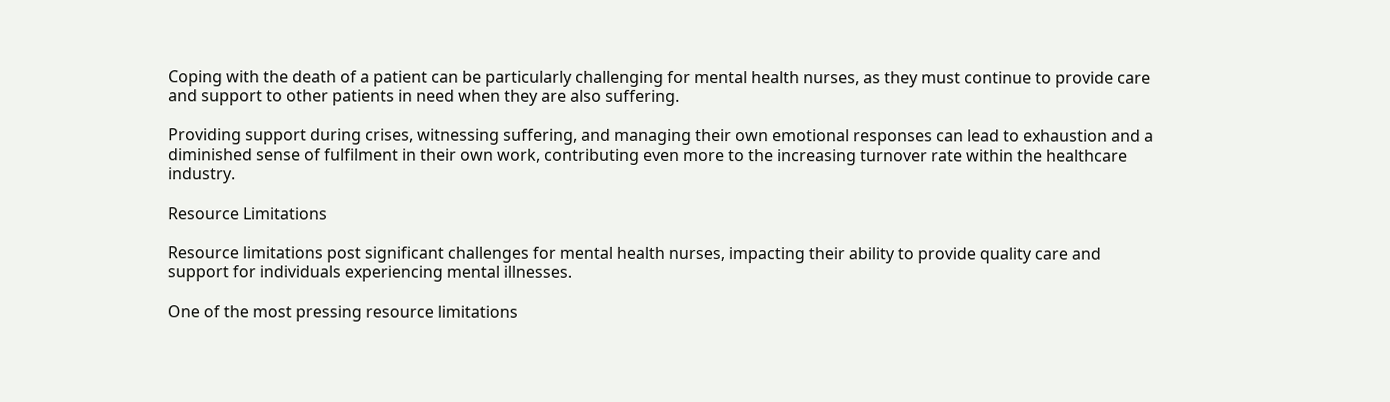Coping with the death of a patient can be particularly challenging for mental health nurses, as they must continue to provide care and support to other patients in need when they are also suffering.

Providing support during crises, witnessing suffering, and managing their own emotional responses can lead to exhaustion and a diminished sense of fulfilment in their own work, contributing even more to the increasing turnover rate within the healthcare industry.

Resource Limitations

Resource limitations post significant challenges for mental health nurses, impacting their ability to provide quality care and support for individuals experiencing mental illnesses.

One of the most pressing resource limitations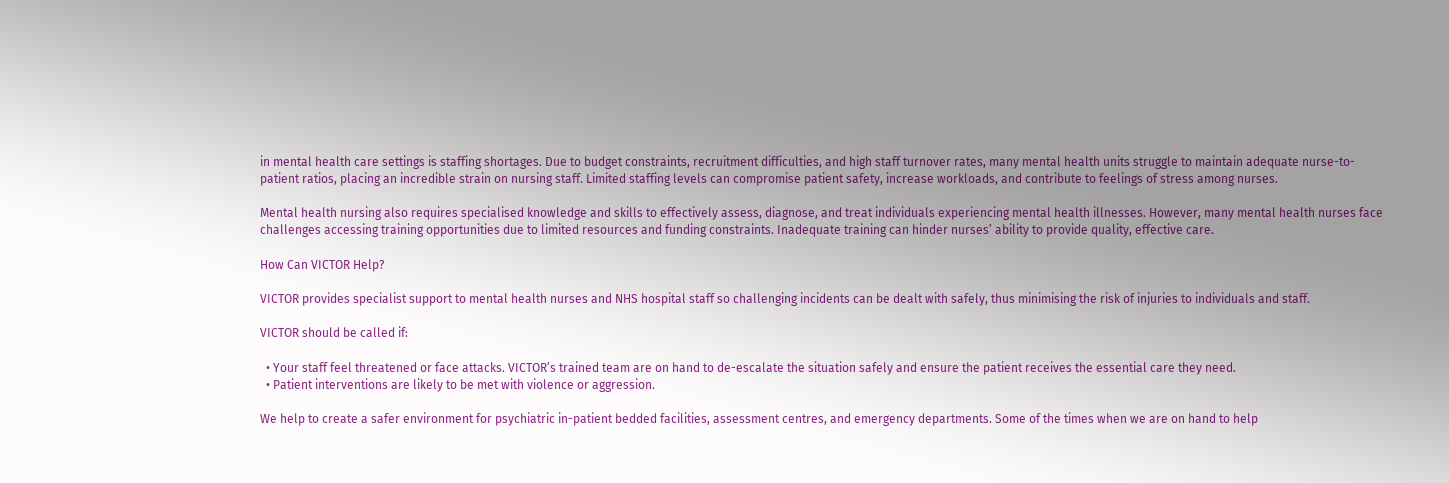in mental health care settings is staffing shortages. Due to budget constraints, recruitment difficulties, and high staff turnover rates, many mental health units struggle to maintain adequate nurse-to-patient ratios, placing an incredible strain on nursing staff. Limited staffing levels can compromise patient safety, increase workloads, and contribute to feelings of stress among nurses.

Mental health nursing also requires specialised knowledge and skills to effectively assess, diagnose, and treat individuals experiencing mental health illnesses. However, many mental health nurses face challenges accessing training opportunities due to limited resources and funding constraints. Inadequate training can hinder nurses’ ability to provide quality, effective care.

How Can VICTOR Help?

VICTOR provides specialist support to mental health nurses and NHS hospital staff so challenging incidents can be dealt with safely, thus minimising the risk of injuries to individuals and staff.

VICTOR should be called if:

  • Your staff feel threatened or face attacks. VICTOR’s trained team are on hand to de-escalate the situation safely and ensure the patient receives the essential care they need.
  • Patient interventions are likely to be met with violence or aggression.

We help to create a safer environment for psychiatric in-patient bedded facilities, assessment centres, and emergency departments. Some of the times when we are on hand to help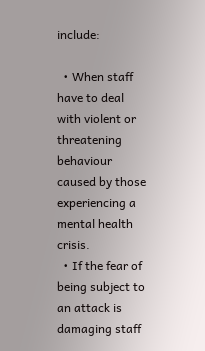include:

  • When staff have to deal with violent or threatening behaviour caused by those experiencing a mental health crisis.
  • If the fear of being subject to an attack is damaging staff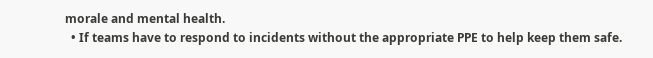morale and mental health.
  • If teams have to respond to incidents without the appropriate PPE to help keep them safe.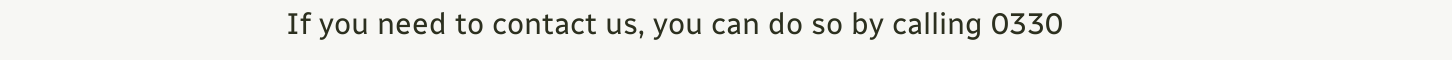If you need to contact us, you can do so by calling 0330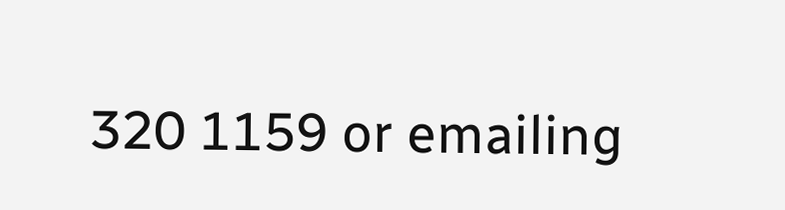320 1159 or emailing